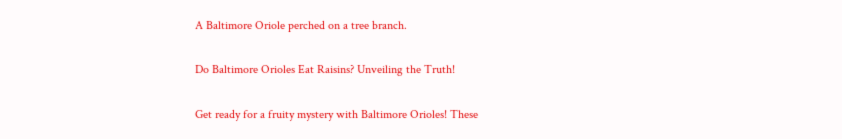A Baltimore Oriole perched on a tree branch.

Do Baltimore Orioles Eat Raisins? Unveiling the Truth!

Get ready for a fruity mystery with Baltimore Orioles! These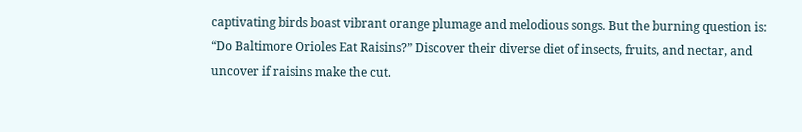captivating birds boast vibrant orange plumage and melodious songs. But the burning question is: “Do Baltimore Orioles Eat Raisins?” Discover their diverse diet of insects, fruits, and nectar, and uncover if raisins make the cut.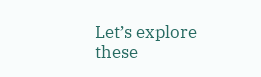Let’s explore these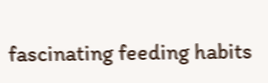fascinating feeding habits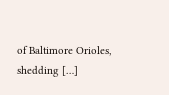of Baltimore Orioles, shedding […]